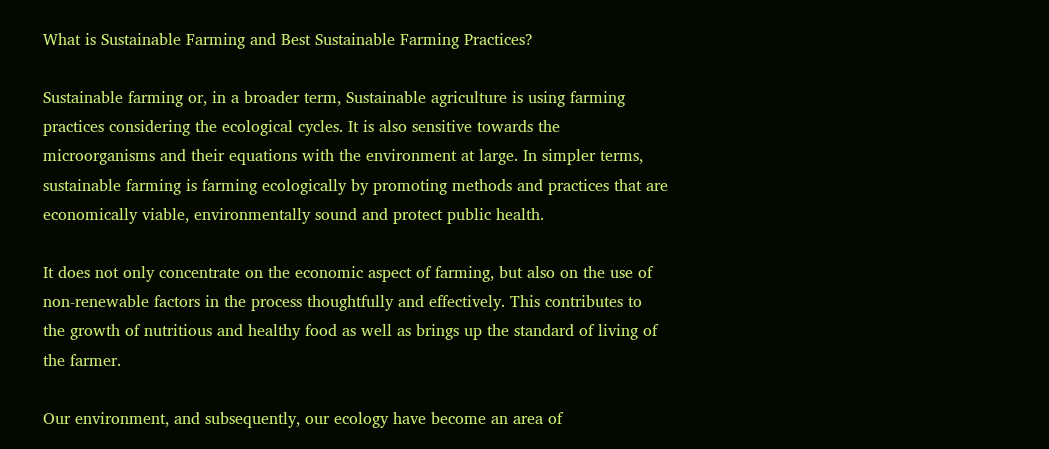What is Sustainable Farming and Best Sustainable Farming Practices?

Sustainable farming or, in a broader term, Sustainable agriculture is using farming practices considering the ecological cycles. It is also sensitive towards the microorganisms and their equations with the environment at large. In simpler terms, sustainable farming is farming ecologically by promoting methods and practices that are economically viable, environmentally sound and protect public health.

It does not only concentrate on the economic aspect of farming, but also on the use of non-renewable factors in the process thoughtfully and effectively. This contributes to the growth of nutritious and healthy food as well as brings up the standard of living of the farmer.

Our environment, and subsequently, our ecology have become an area of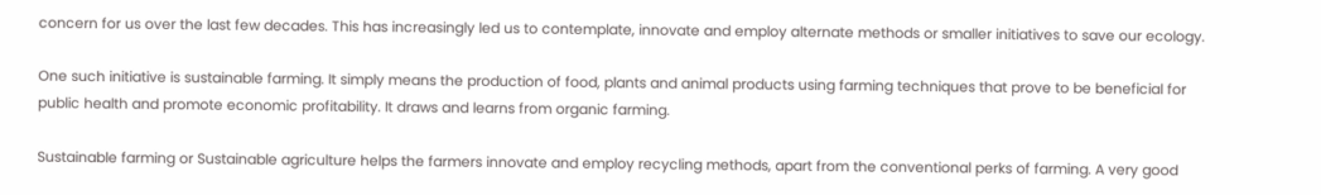concern for us over the last few decades. This has increasingly led us to contemplate, innovate and employ alternate methods or smaller initiatives to save our ecology.

One such initiative is sustainable farming. It simply means the production of food, plants and animal products using farming techniques that prove to be beneficial for public health and promote economic profitability. It draws and learns from organic farming.

Sustainable farming or Sustainable agriculture helps the farmers innovate and employ recycling methods, apart from the conventional perks of farming. A very good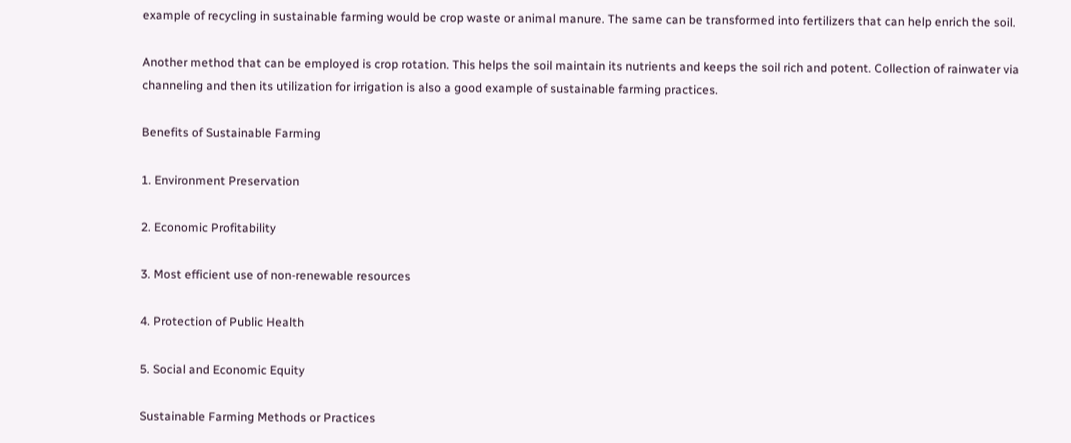example of recycling in sustainable farming would be crop waste or animal manure. The same can be transformed into fertilizers that can help enrich the soil.

Another method that can be employed is crop rotation. This helps the soil maintain its nutrients and keeps the soil rich and potent. Collection of rainwater via channeling and then its utilization for irrigation is also a good example of sustainable farming practices.

Benefits of Sustainable Farming

1. Environment Preservation

2. Economic Profitability

3. Most efficient use of non-renewable resources

4. Protection of Public Health

5. Social and Economic Equity

Sustainable Farming Methods or Practices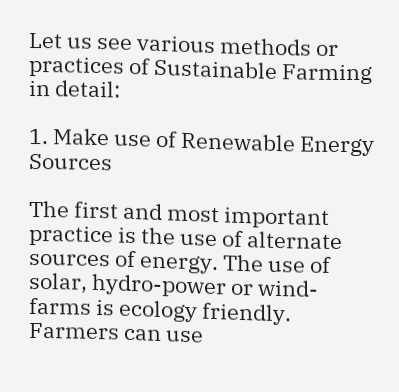Let us see various methods or practices of Sustainable Farming in detail:

1. Make use of Renewable Energy Sources

The first and most important practice is the use of alternate sources of energy. The use of solar, hydro-power or wind-farms is ecology friendly. Farmers can use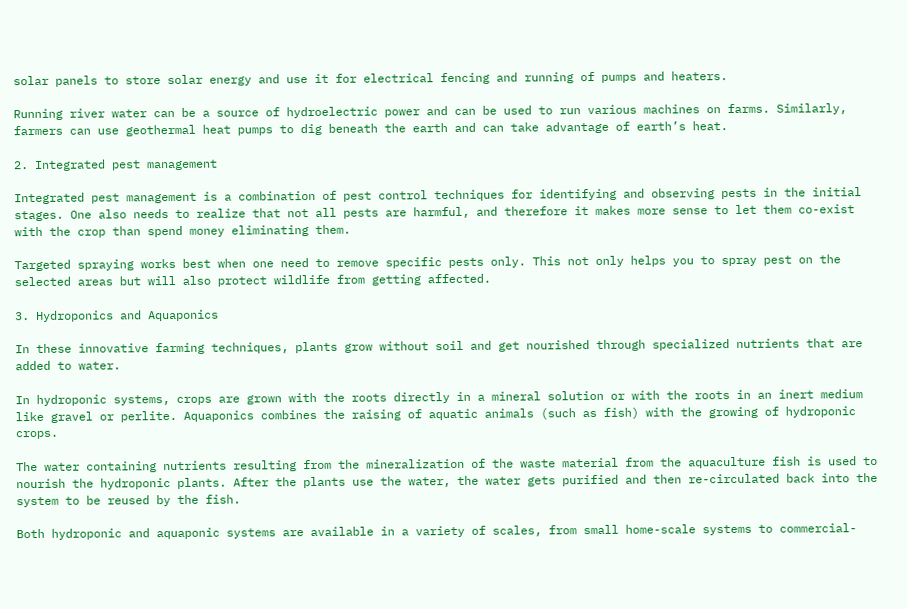solar panels to store solar energy and use it for electrical fencing and running of pumps and heaters.

Running river water can be a source of hydroelectric power and can be used to run various machines on farms. Similarly, farmers can use geothermal heat pumps to dig beneath the earth and can take advantage of earth’s heat.

2. Integrated pest management

Integrated pest management is a combination of pest control techniques for identifying and observing pests in the initial stages. One also needs to realize that not all pests are harmful, and therefore it makes more sense to let them co-exist with the crop than spend money eliminating them.

Targeted spraying works best when one need to remove specific pests only. This not only helps you to spray pest on the selected areas but will also protect wildlife from getting affected.

3. Hydroponics and Aquaponics

In these innovative farming techniques, plants grow without soil and get nourished through specialized nutrients that are added to water.

In hydroponic systems, crops are grown with the roots directly in a mineral solution or with the roots in an inert medium like gravel or perlite. Aquaponics combines the raising of aquatic animals (such as fish) with the growing of hydroponic crops.

The water containing nutrients resulting from the mineralization of the waste material from the aquaculture fish is used to nourish the hydroponic plants. After the plants use the water, the water gets purified and then re-circulated back into the system to be reused by the fish.

Both hydroponic and aquaponic systems are available in a variety of scales, from small home-scale systems to commercial-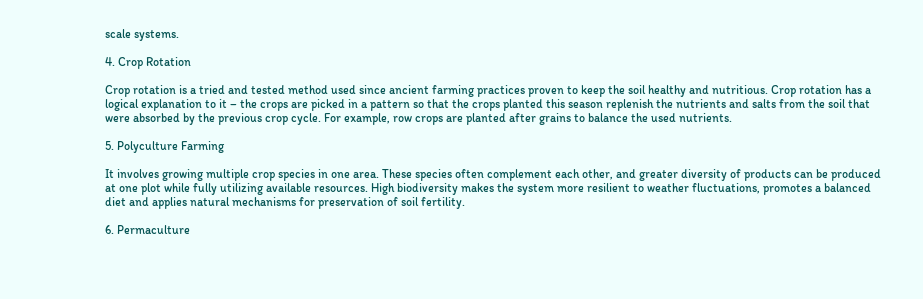scale systems.

4. Crop Rotation

Crop rotation is a tried and tested method used since ancient farming practices proven to keep the soil healthy and nutritious. Crop rotation has a logical explanation to it – the crops are picked in a pattern so that the crops planted this season replenish the nutrients and salts from the soil that were absorbed by the previous crop cycle. For example, row crops are planted after grains to balance the used nutrients.

5. Polyculture Farming

It involves growing multiple crop species in one area. These species often complement each other, and greater diversity of products can be produced at one plot while fully utilizing available resources. High biodiversity makes the system more resilient to weather fluctuations, promotes a balanced diet and applies natural mechanisms for preservation of soil fertility.

6. Permaculture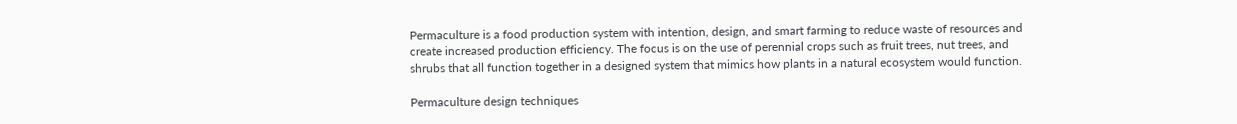Permaculture is a food production system with intention, design, and smart farming to reduce waste of resources and create increased production efficiency. The focus is on the use of perennial crops such as fruit trees, nut trees, and shrubs that all function together in a designed system that mimics how plants in a natural ecosystem would function.

Permaculture design techniques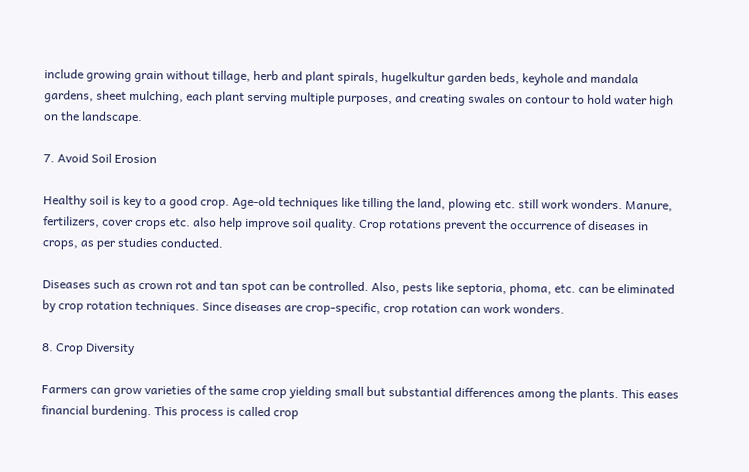include growing grain without tillage, herb and plant spirals, hugelkultur garden beds, keyhole and mandala gardens, sheet mulching, each plant serving multiple purposes, and creating swales on contour to hold water high on the landscape.

7. Avoid Soil Erosion

Healthy soil is key to a good crop. Age-old techniques like tilling the land, plowing etc. still work wonders. Manure, fertilizers, cover crops etc. also help improve soil quality. Crop rotations prevent the occurrence of diseases in crops, as per studies conducted.

Diseases such as crown rot and tan spot can be controlled. Also, pests like septoria, phoma, etc. can be eliminated by crop rotation techniques. Since diseases are crop-specific, crop rotation can work wonders.

8. Crop Diversity

Farmers can grow varieties of the same crop yielding small but substantial differences among the plants. This eases financial burdening. This process is called crop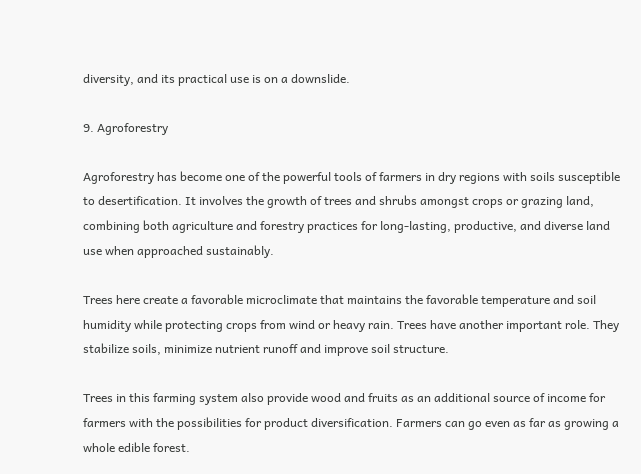diversity, and its practical use is on a downslide.

9. Agroforestry

Agroforestry has become one of the powerful tools of farmers in dry regions with soils susceptible to desertification. It involves the growth of trees and shrubs amongst crops or grazing land, combining both agriculture and forestry practices for long-lasting, productive, and diverse land use when approached sustainably.

Trees here create a favorable microclimate that maintains the favorable temperature and soil humidity while protecting crops from wind or heavy rain. Trees have another important role. They stabilize soils, minimize nutrient runoff and improve soil structure.

Trees in this farming system also provide wood and fruits as an additional source of income for farmers with the possibilities for product diversification. Farmers can go even as far as growing a whole edible forest.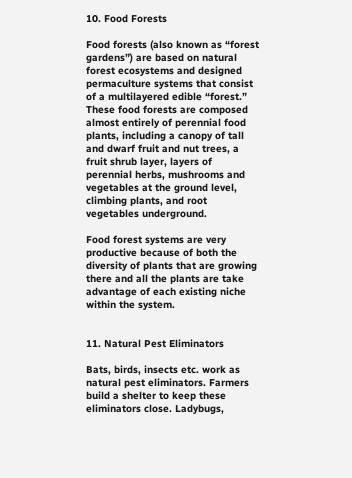10. Food Forests

Food forests (also known as “forest gardens”) are based on natural forest ecosystems and designed permaculture systems that consist of a multilayered edible “forest.” These food forests are composed almost entirely of perennial food plants, including a canopy of tall and dwarf fruit and nut trees, a fruit shrub layer, layers of perennial herbs, mushrooms and vegetables at the ground level, climbing plants, and root vegetables underground.

Food forest systems are very productive because of both the diversity of plants that are growing there and all the plants are take advantage of each existing niche within the system.


11. Natural Pest Eliminators

Bats, birds, insects etc. work as natural pest eliminators. Farmers build a shelter to keep these eliminators close. Ladybugs,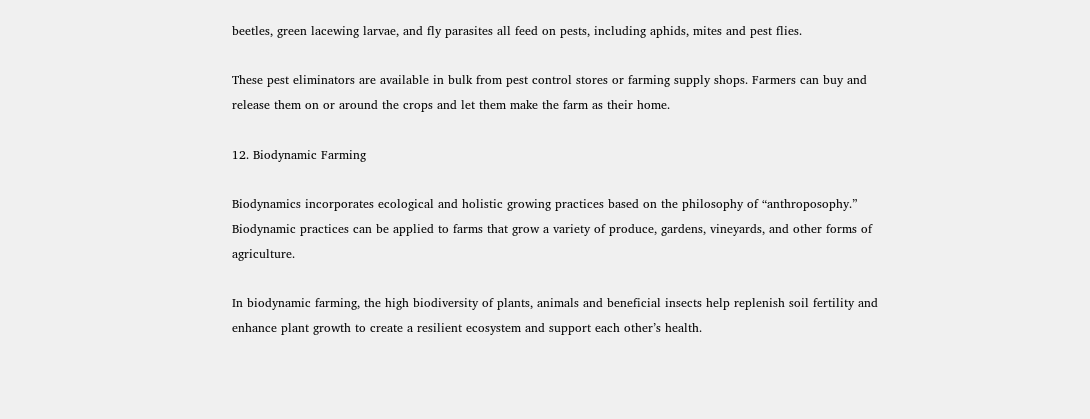beetles, green lacewing larvae, and fly parasites all feed on pests, including aphids, mites and pest flies.

These pest eliminators are available in bulk from pest control stores or farming supply shops. Farmers can buy and release them on or around the crops and let them make the farm as their home.

12. Biodynamic Farming

Biodynamics incorporates ecological and holistic growing practices based on the philosophy of “anthroposophy.” Biodynamic practices can be applied to farms that grow a variety of produce, gardens, vineyards, and other forms of agriculture.

In biodynamic farming, the high biodiversity of plants, animals and beneficial insects help replenish soil fertility and enhance plant growth to create a resilient ecosystem and support each other’s health.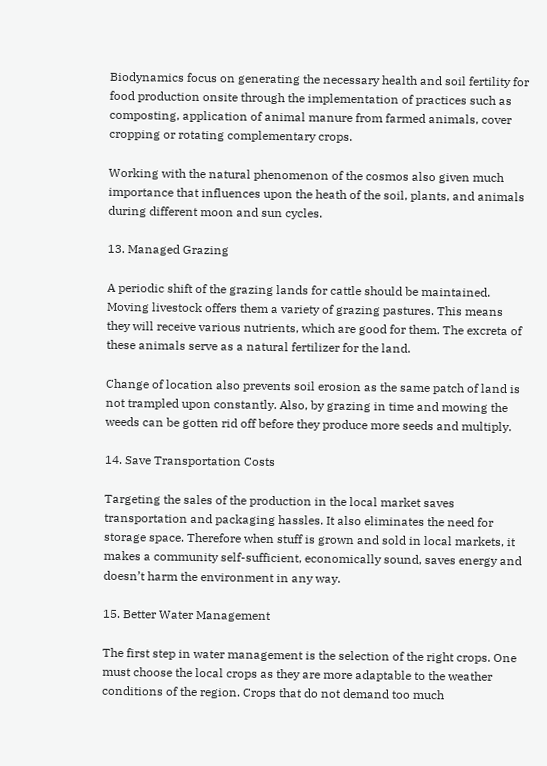Biodynamics focus on generating the necessary health and soil fertility for food production onsite through the implementation of practices such as composting, application of animal manure from farmed animals, cover cropping or rotating complementary crops.

Working with the natural phenomenon of the cosmos also given much importance that influences upon the heath of the soil, plants, and animals during different moon and sun cycles.

13. Managed Grazing

A periodic shift of the grazing lands for cattle should be maintained. Moving livestock offers them a variety of grazing pastures. This means they will receive various nutrients, which are good for them. The excreta of these animals serve as a natural fertilizer for the land.

Change of location also prevents soil erosion as the same patch of land is not trampled upon constantly. Also, by grazing in time and mowing the weeds can be gotten rid off before they produce more seeds and multiply.

14. Save Transportation Costs

Targeting the sales of the production in the local market saves transportation and packaging hassles. It also eliminates the need for storage space. Therefore when stuff is grown and sold in local markets, it makes a community self-sufficient, economically sound, saves energy and doesn’t harm the environment in any way.

15. Better Water Management

The first step in water management is the selection of the right crops. One must choose the local crops as they are more adaptable to the weather conditions of the region. Crops that do not demand too much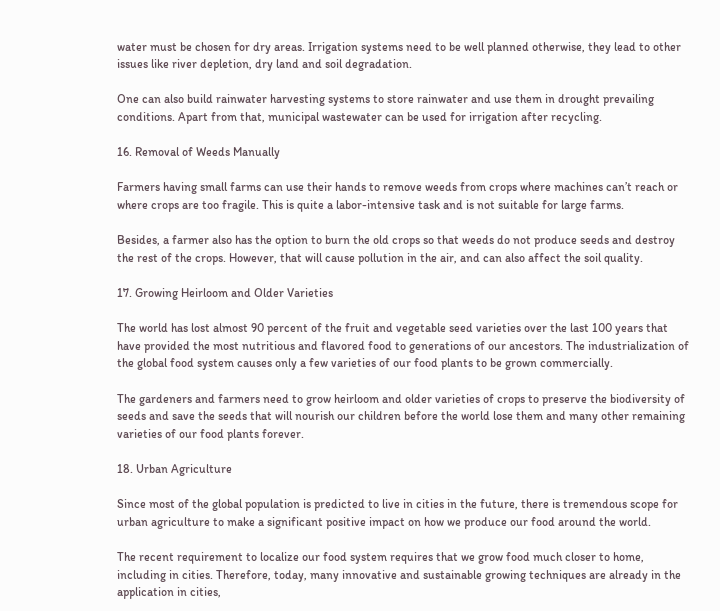water must be chosen for dry areas. Irrigation systems need to be well planned otherwise, they lead to other issues like river depletion, dry land and soil degradation.

One can also build rainwater harvesting systems to store rainwater and use them in drought prevailing conditions. Apart from that, municipal wastewater can be used for irrigation after recycling.

16. Removal of Weeds Manually

Farmers having small farms can use their hands to remove weeds from crops where machines can’t reach or where crops are too fragile. This is quite a labor-intensive task and is not suitable for large farms.

Besides, a farmer also has the option to burn the old crops so that weeds do not produce seeds and destroy the rest of the crops. However, that will cause pollution in the air, and can also affect the soil quality.

17. Growing Heirloom and Older Varieties

The world has lost almost 90 percent of the fruit and vegetable seed varieties over the last 100 years that have provided the most nutritious and flavored food to generations of our ancestors. The industrialization of the global food system causes only a few varieties of our food plants to be grown commercially.

The gardeners and farmers need to grow heirloom and older varieties of crops to preserve the biodiversity of seeds and save the seeds that will nourish our children before the world lose them and many other remaining varieties of our food plants forever.

18. Urban Agriculture

Since most of the global population is predicted to live in cities in the future, there is tremendous scope for urban agriculture to make a significant positive impact on how we produce our food around the world.

The recent requirement to localize our food system requires that we grow food much closer to home, including in cities. Therefore, today, many innovative and sustainable growing techniques are already in the application in cities,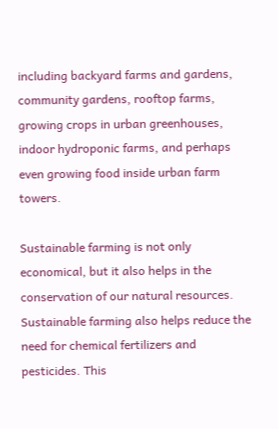including backyard farms and gardens, community gardens, rooftop farms, growing crops in urban greenhouses, indoor hydroponic farms, and perhaps even growing food inside urban farm towers.

Sustainable farming is not only economical, but it also helps in the conservation of our natural resources. Sustainable farming also helps reduce the need for chemical fertilizers and pesticides. This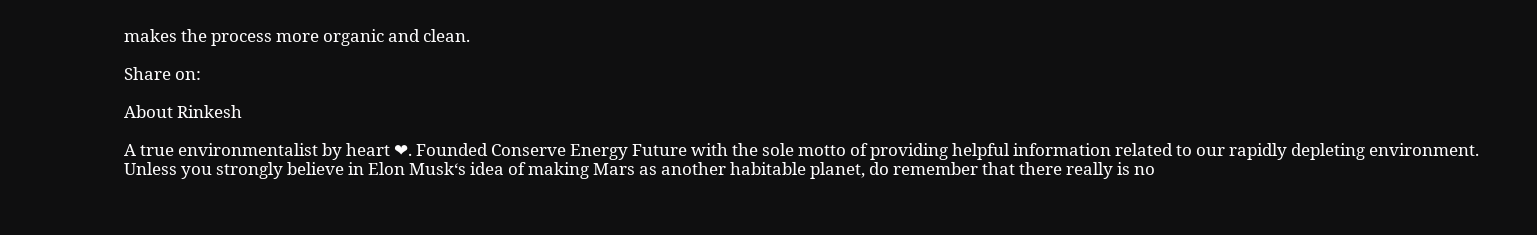makes the process more organic and clean.

Share on:

About Rinkesh

A true environmentalist by heart ❤. Founded Conserve Energy Future with the sole motto of providing helpful information related to our rapidly depleting environment. Unless you strongly believe in Elon Musk‘s idea of making Mars as another habitable planet, do remember that there really is no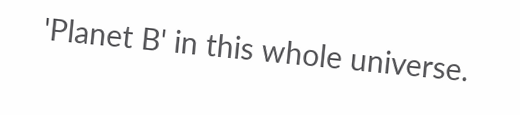'Planet B' in this whole universe.